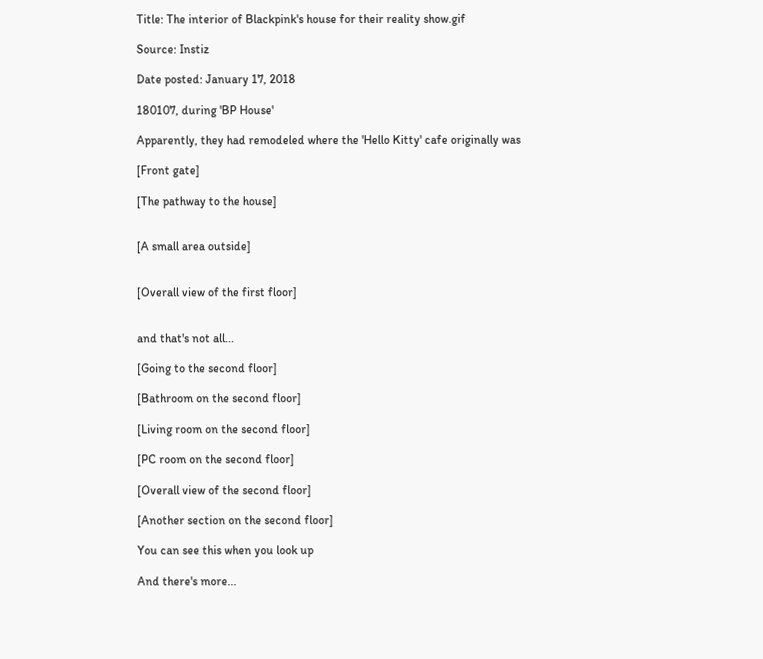Title: The interior of Blackpink's house for their reality show.gif

Source: Instiz

Date posted: January 17, 2018

180107, during 'BP House'

Apparently, they had remodeled where the 'Hello Kitty' cafe originally was

[Front gate]

[The pathway to the house]


[A small area outside]


[Overall view of the first floor]


and that's not all...

[Going to the second floor]

[Bathroom on the second floor]

[Living room on the second floor]

[PC room on the second floor]

[Overall view of the second floor]

[Another section on the second floor]

You can see this when you look up

And there's more...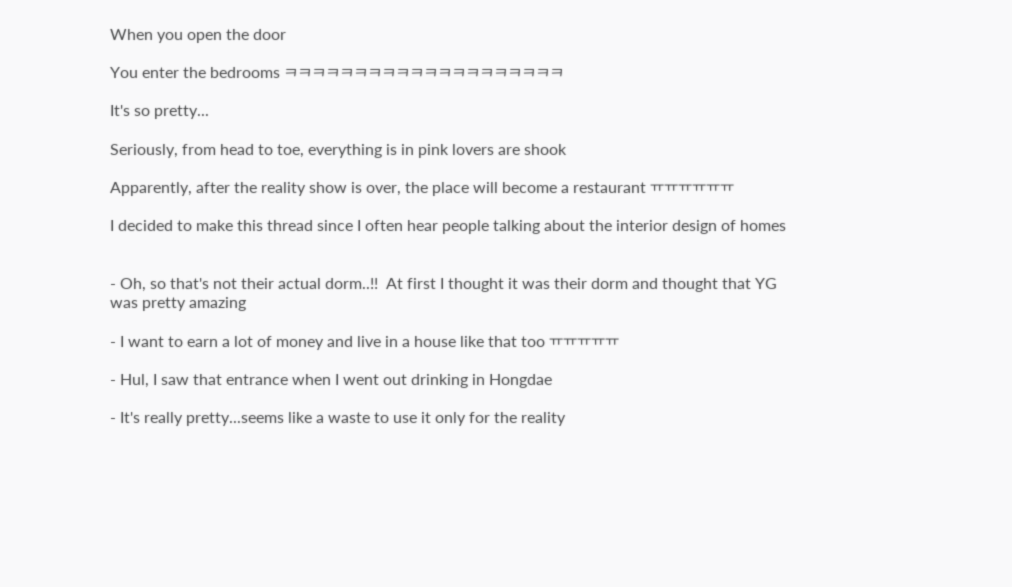When you open the door

You enter the bedrooms ㅋㅋㅋㅋㅋㅋㅋㅋㅋㅋㅋㅋㅋㅋㅋㅋㅋㅋㅋㅋ

It's so pretty...

Seriously, from head to toe, everything is in pink lovers are shook

Apparently, after the reality show is over, the place will become a restaurant ㅠㅠㅠㅠㅠㅠ

I decided to make this thread since I often hear people talking about the interior design of homes


- Oh, so that's not their actual dorm..!!  At first I thought it was their dorm and thought that YG was pretty amazing

- I want to earn a lot of money and live in a house like that too ㅠㅠㅠㅠㅠ

- Hul, I saw that entrance when I went out drinking in Hongdae

- It's really pretty...seems like a waste to use it only for the reality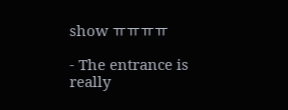show ㅠㅠㅠㅠ

- The entrance is really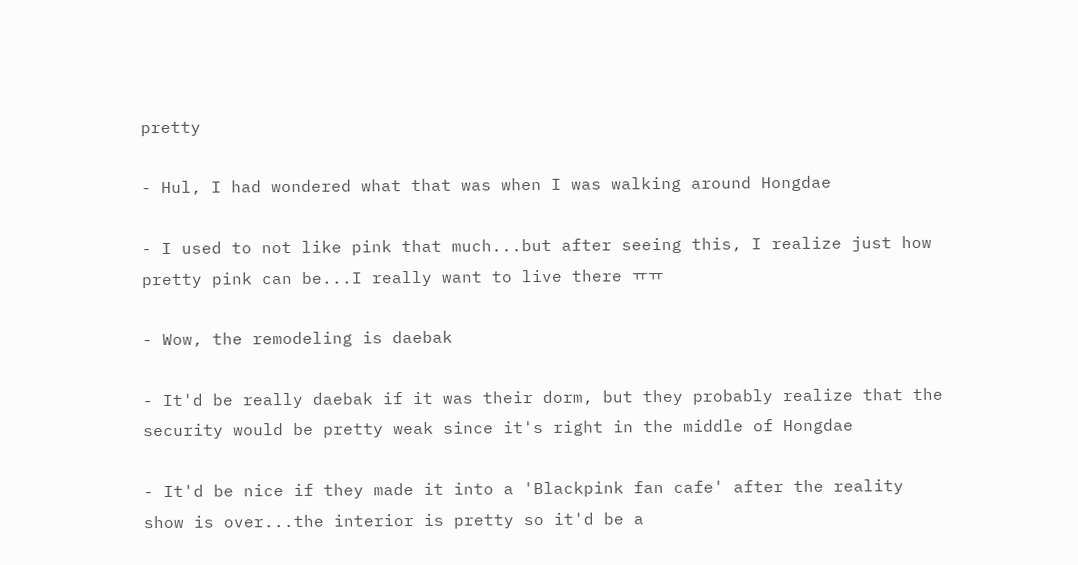pretty

- Hul, I had wondered what that was when I was walking around Hongdae

- I used to not like pink that much...but after seeing this, I realize just how pretty pink can be...I really want to live there ㅠㅠ

- Wow, the remodeling is daebak

- It'd be really daebak if it was their dorm, but they probably realize that the security would be pretty weak since it's right in the middle of Hongdae

- It'd be nice if they made it into a 'Blackpink fan cafe' after the reality show is over...the interior is pretty so it'd be a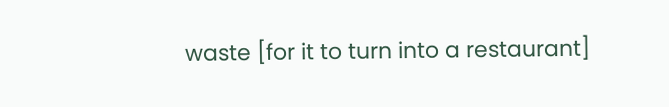waste [for it to turn into a restaurant]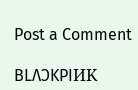Post a Comment

BLΛƆKPIИK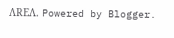ΛREΛ. Powered by Blogger.